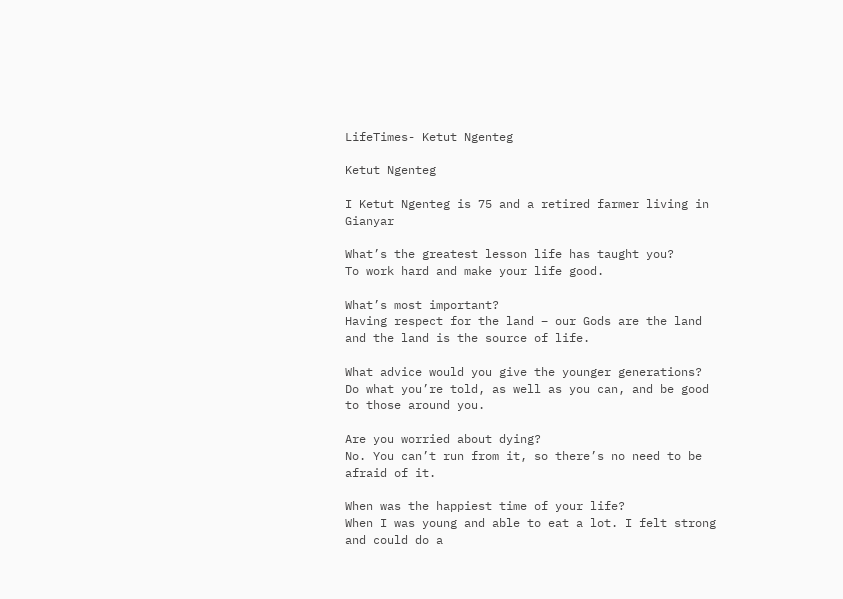LifeTimes- Ketut Ngenteg

Ketut Ngenteg

I Ketut Ngenteg is 75 and a retired farmer living in Gianyar

What’s the greatest lesson life has taught you?
To work hard and make your life good.

What’s most important?
Having respect for the land – our Gods are the land and the land is the source of life.

What advice would you give the younger generations?
Do what you’re told, as well as you can, and be good to those around you.

Are you worried about dying?
No. You can’t run from it, so there’s no need to be afraid of it.

When was the happiest time of your life?
When I was young and able to eat a lot. I felt strong and could do a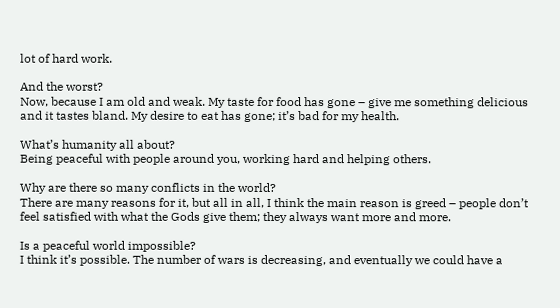lot of hard work.

And the worst?
Now, because I am old and weak. My taste for food has gone – give me something delicious and it tastes bland. My desire to eat has gone; it’s bad for my health.

What’s humanity all about?
Being peaceful with people around you, working hard and helping others.

Why are there so many conflicts in the world?
There are many reasons for it, but all in all, I think the main reason is greed – people don’t feel satisfied with what the Gods give them; they always want more and more.

Is a peaceful world impossible?
I think it’s possible. The number of wars is decreasing, and eventually we could have a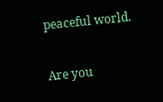peaceful world.

Are you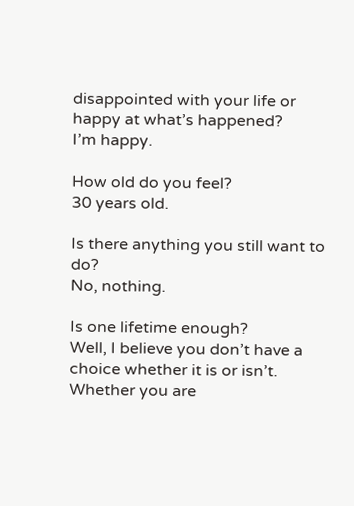disappointed with your life or happy at what’s happened?
I’m happy.

How old do you feel?
30 years old.

Is there anything you still want to do?
No, nothing.

Is one lifetime enough?
Well, I believe you don’t have a choice whether it is or isn’t. Whether you are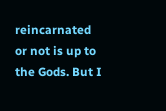reincarnated or not is up to the Gods. But I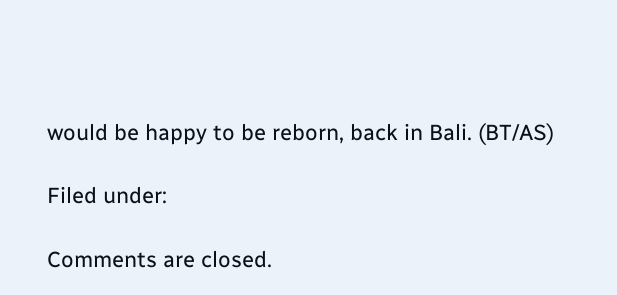would be happy to be reborn, back in Bali. (BT/AS)

Filed under:

Comments are closed.